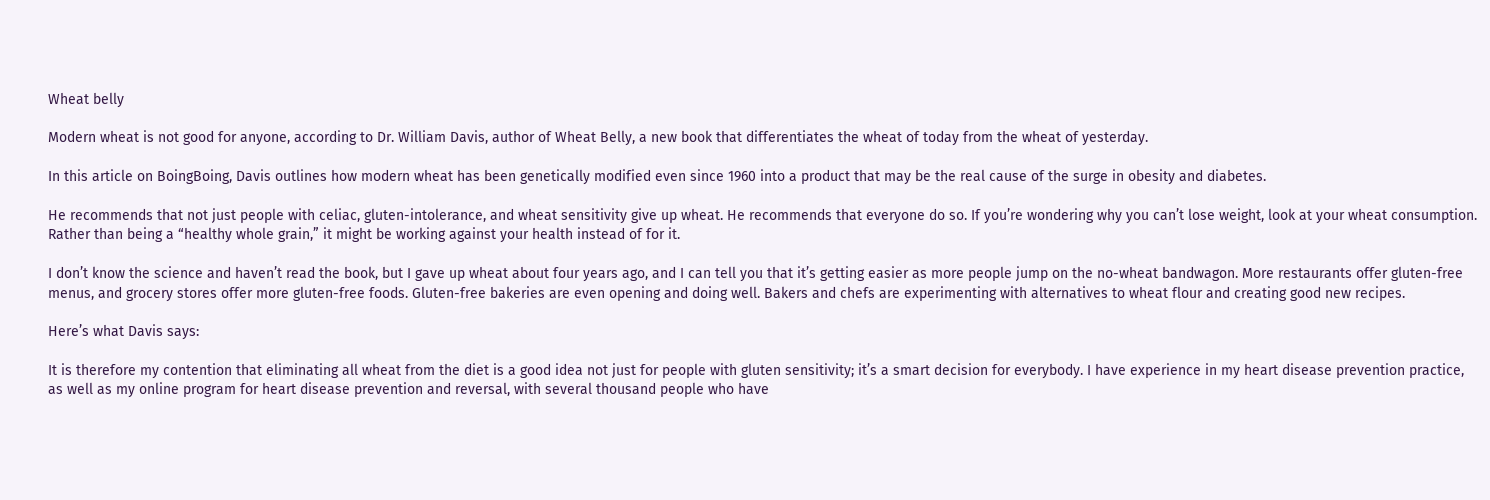Wheat belly

Modern wheat is not good for anyone, according to Dr. William Davis, author of Wheat Belly, a new book that differentiates the wheat of today from the wheat of yesterday.

In this article on BoingBoing, Davis outlines how modern wheat has been genetically modified even since 1960 into a product that may be the real cause of the surge in obesity and diabetes.

He recommends that not just people with celiac, gluten-intolerance, and wheat sensitivity give up wheat. He recommends that everyone do so. If you’re wondering why you can’t lose weight, look at your wheat consumption. Rather than being a “healthy whole grain,” it might be working against your health instead of for it.

I don’t know the science and haven’t read the book, but I gave up wheat about four years ago, and I can tell you that it’s getting easier as more people jump on the no-wheat bandwagon. More restaurants offer gluten-free menus, and grocery stores offer more gluten-free foods. Gluten-free bakeries are even opening and doing well. Bakers and chefs are experimenting with alternatives to wheat flour and creating good new recipes.

Here’s what Davis says:

It is therefore my contention that eliminating all wheat from the diet is a good idea not just for people with gluten sensitivity; it’s a smart decision for everybody. I have experience in my heart disease prevention practice, as well as my online program for heart disease prevention and reversal, with several thousand people who have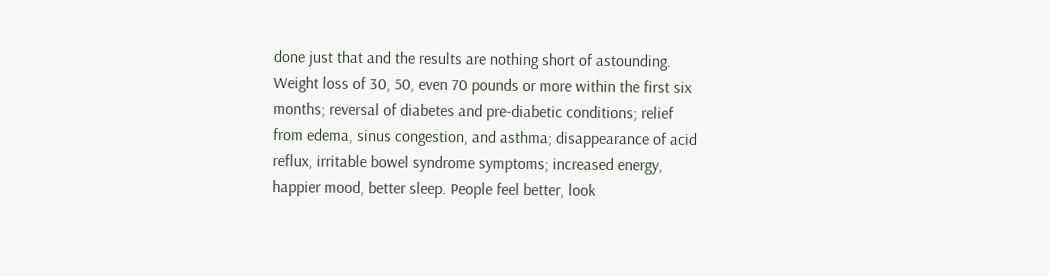done just that and the results are nothing short of astounding. Weight loss of 30, 50, even 70 pounds or more within the first six months; reversal of diabetes and pre-diabetic conditions; relief from edema, sinus congestion, and asthma; disappearance of acid reflux, irritable bowel syndrome symptoms; increased energy, happier mood, better sleep. People feel better, look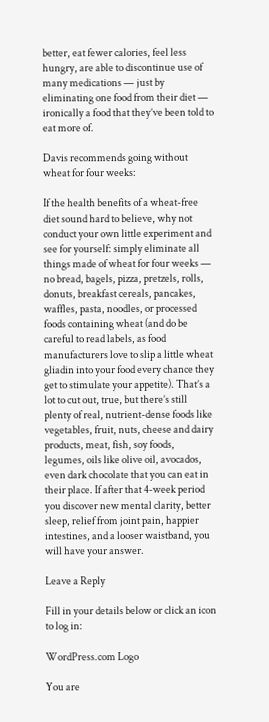better, eat fewer calories, feel less hungry, are able to discontinue use of many medications — just by eliminating one food from their diet — ironically a food that they’ve been told to eat more of.

Davis recommends going without wheat for four weeks:

If the health benefits of a wheat-free diet sound hard to believe, why not conduct your own little experiment and see for yourself: simply eliminate all things made of wheat for four weeks — no bread, bagels, pizza, pretzels, rolls, donuts, breakfast cereals, pancakes, waffles, pasta, noodles, or processed foods containing wheat (and do be careful to read labels, as food manufacturers love to slip a little wheat gliadin into your food every chance they get to stimulate your appetite). That’s a lot to cut out, true, but there’s still plenty of real, nutrient-dense foods like vegetables, fruit, nuts, cheese and dairy products, meat, fish, soy foods, legumes, oils like olive oil, avocados, even dark chocolate that you can eat in their place. If after that 4-week period you discover new mental clarity, better sleep, relief from joint pain, happier intestines, and a looser waistband, you will have your answer.

Leave a Reply

Fill in your details below or click an icon to log in:

WordPress.com Logo

You are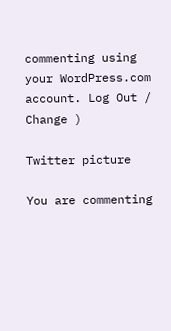commenting using your WordPress.com account. Log Out /  Change )

Twitter picture

You are commenting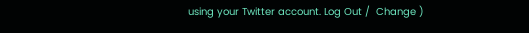using your Twitter account. Log Out /  Change )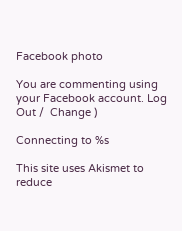Facebook photo

You are commenting using your Facebook account. Log Out /  Change )

Connecting to %s

This site uses Akismet to reduce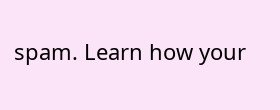spam. Learn how your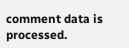comment data is processed.